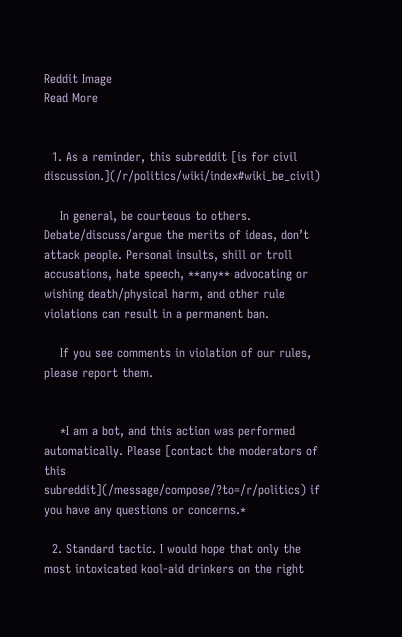Reddit Image
Read More


  1. As a reminder, this subreddit [is for civil discussion.](/r/politics/wiki/index#wiki_be_civil)

    In general, be courteous to others. Debate/discuss/argue the merits of ideas, don’t attack people. Personal insults, shill or troll accusations, hate speech, **any** advocating or wishing death/physical harm, and other rule violations can result in a permanent ban.

    If you see comments in violation of our rules, please report them.


    *I am a bot, and this action was performed automatically. Please [contact the moderators of this subreddit](/message/compose/?to=/r/politics) if you have any questions or concerns.*

  2. Standard tactic. I would hope that only the most intoxicated kool-aid drinkers on the right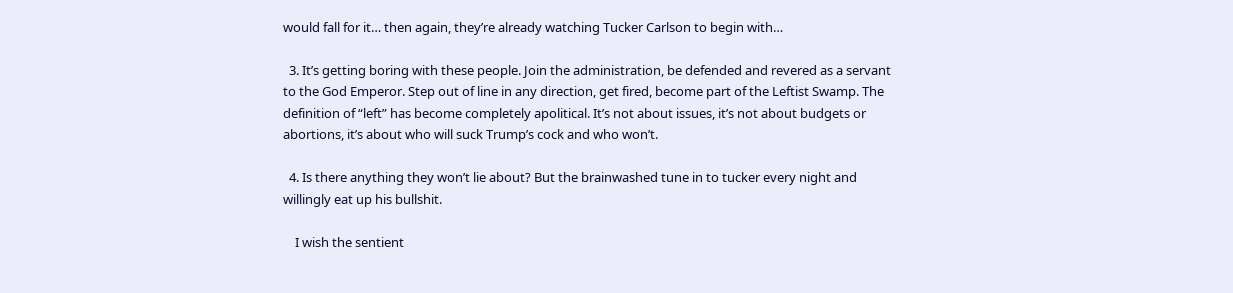would fall for it… then again, they’re already watching Tucker Carlson to begin with…

  3. It’s getting boring with these people. Join the administration, be defended and revered as a servant to the God Emperor. Step out of line in any direction, get fired, become part of the Leftist Swamp. The definition of “left” has become completely apolitical. It’s not about issues, it’s not about budgets or abortions, it’s about who will suck Trump’s cock and who won’t.

  4. Is there anything they won’t lie about? But the brainwashed tune in to tucker every night and willingly eat up his bullshit.

    I wish the sentient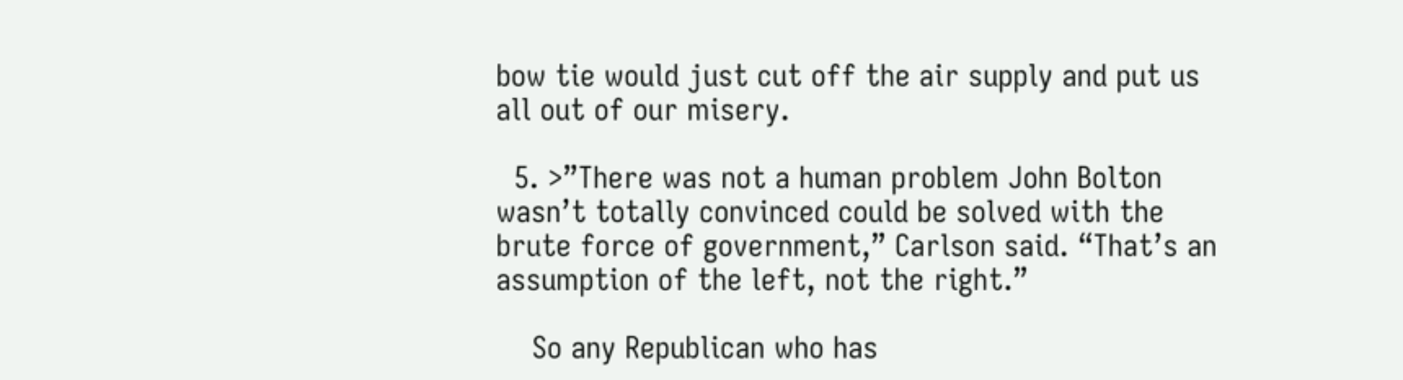bow tie would just cut off the air supply and put us all out of our misery.

  5. >”There was not a human problem John Bolton wasn’t totally convinced could be solved with the brute force of government,” Carlson said. “That’s an assumption of the left, not the right.”

    So any Republican who has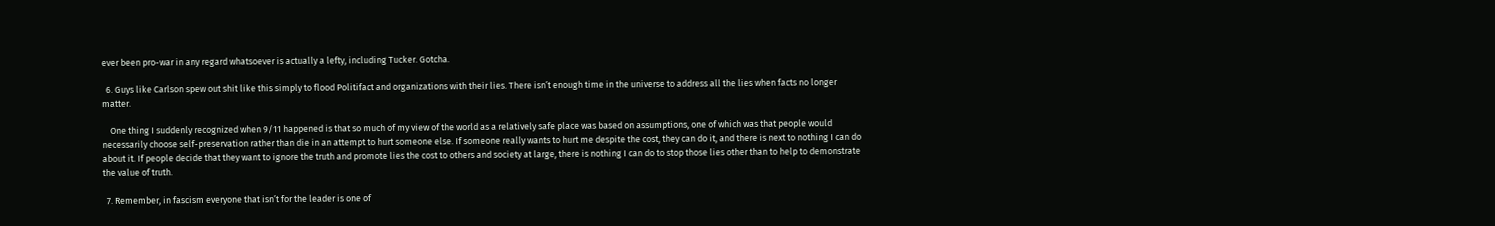ever been pro-war in any regard whatsoever is actually a lefty, including Tucker. Gotcha.

  6. Guys like Carlson spew out shit like this simply to flood Politifact and organizations with their lies. There isn’t enough time in the universe to address all the lies when facts no longer matter.

    One thing I suddenly recognized when 9/11 happened is that so much of my view of the world as a relatively safe place was based on assumptions, one of which was that people would necessarily choose self-preservation rather than die in an attempt to hurt someone else. If someone really wants to hurt me despite the cost, they can do it, and there is next to nothing I can do about it. If people decide that they want to ignore the truth and promote lies the cost to others and society at large, there is nothing I can do to stop those lies other than to help to demonstrate the value of truth.

  7. Remember, in fascism everyone that isn’t for the leader is one of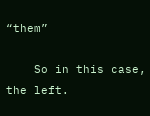“them”

    So in this case, the left.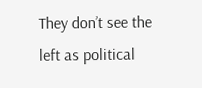They don’t see the left as political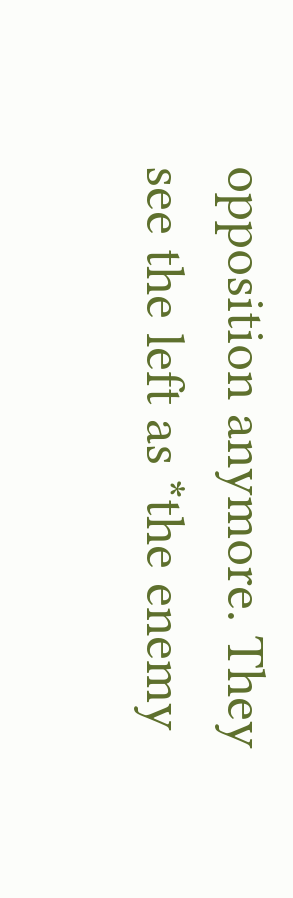opposition anymore. They see the left as *the enemy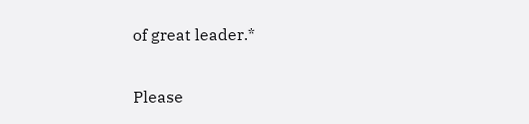of great leader.*


Please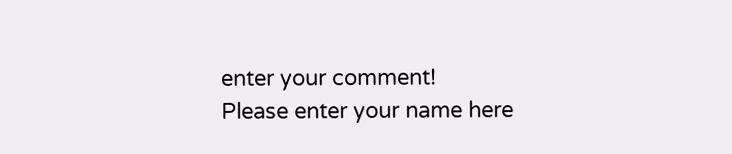enter your comment!
Please enter your name here